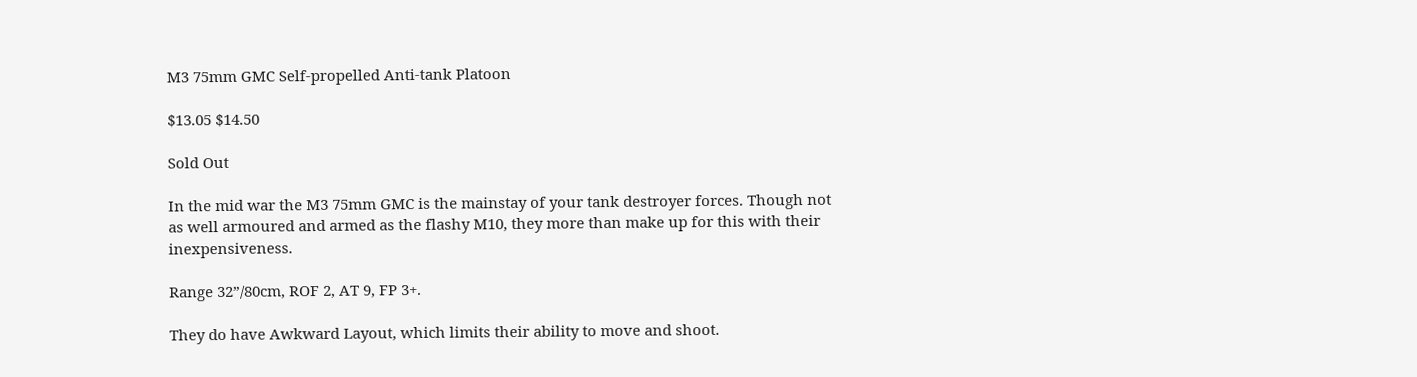M3 75mm GMC Self-propelled Anti-tank Platoon

$13.05 $14.50

Sold Out

In the mid war the M3 75mm GMC is the mainstay of your tank destroyer forces. Though not as well armoured and armed as the flashy M10, they more than make up for this with their inexpensiveness.

Range 32”/80cm, ROF 2, AT 9, FP 3+.

They do have Awkward Layout, which limits their ability to move and shoot.